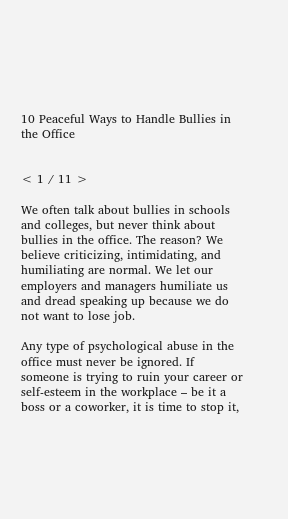10 Peaceful Ways to Handle Bullies in the Office


< 1 / 11 >

We often talk about bullies in schools and colleges, but never think about bullies in the office. The reason? We believe criticizing, intimidating, and humiliating are normal. We let our employers and managers humiliate us and dread speaking up because we do not want to lose job.

Any type of psychological abuse in the office must never be ignored. If someone is trying to ruin your career or self-esteem in the workplace – be it a boss or a coworker, it is time to stop it,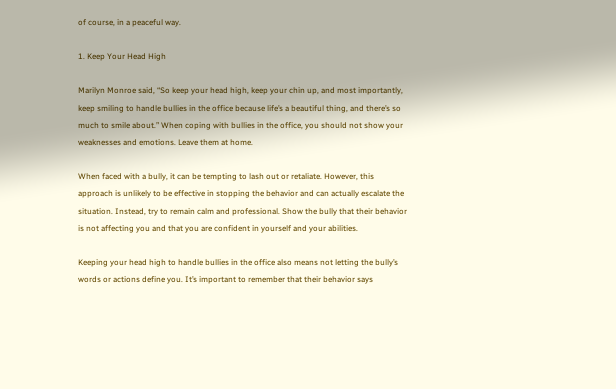of course, in a peaceful way.

1. Keep Your Head High

Marilyn Monroe said, “So keep your head high, keep your chin up, and most importantly, keep smiling to handle bullies in the office because life’s a beautiful thing, and there’s so much to smile about.” When coping with bullies in the office, you should not show your weaknesses and emotions. Leave them at home.

When faced with a bully, it can be tempting to lash out or retaliate. However, this approach is unlikely to be effective in stopping the behavior and can actually escalate the situation. Instead, try to remain calm and professional. Show the bully that their behavior is not affecting you and that you are confident in yourself and your abilities.

Keeping your head high to handle bullies in the office also means not letting the bully’s words or actions define you. It’s important to remember that their behavior says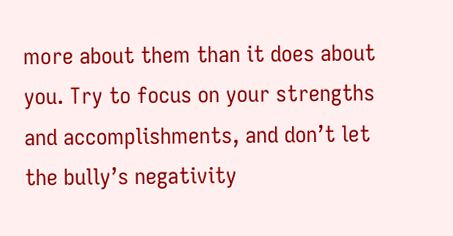more about them than it does about you. Try to focus on your strengths and accomplishments, and don’t let the bully’s negativity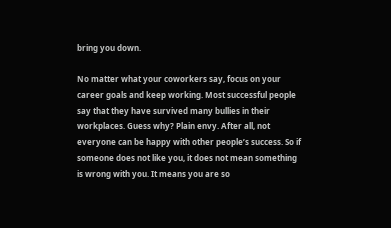bring you down.

No matter what your coworkers say, focus on your career goals and keep working. Most successful people say that they have survived many bullies in their workplaces. Guess why? Plain envy. After all, not everyone can be happy with other people’s success. So if someone does not like you, it does not mean something is wrong with you. It means you are so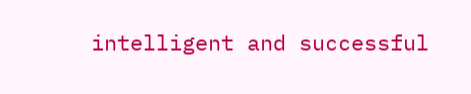intelligent and successful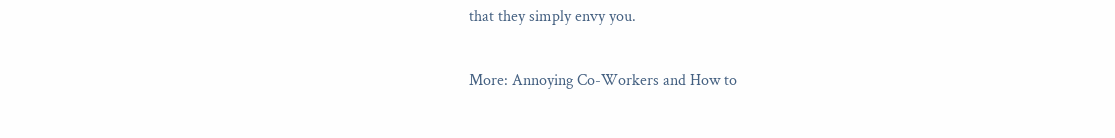that they simply envy you.

More: Annoying Co-Workers and How to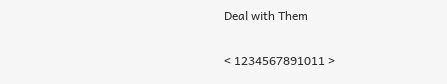Deal with Them

< 1234567891011 >